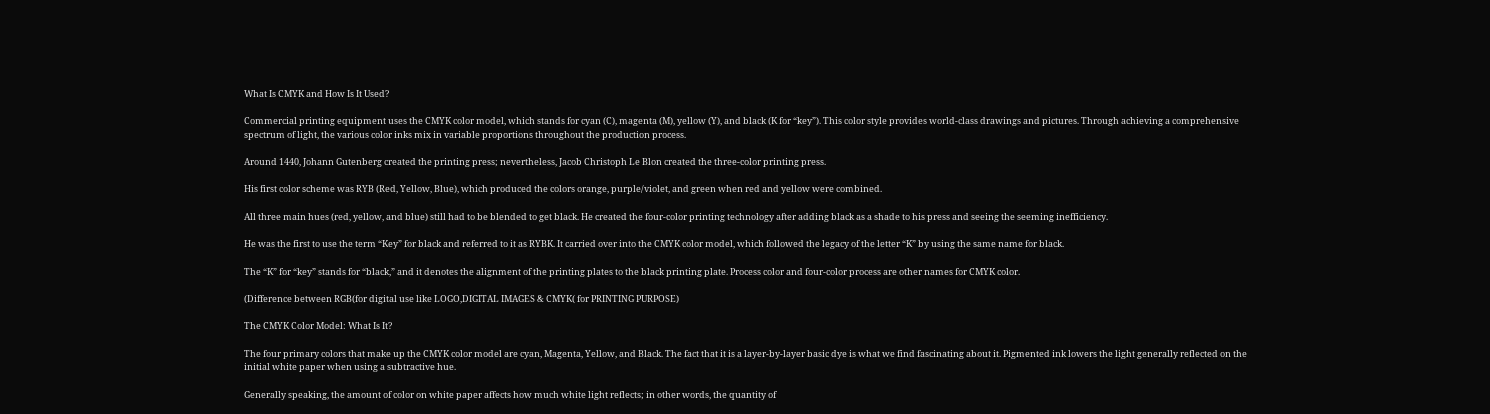What Is CMYK and How Is It Used?

Commercial printing equipment uses the CMYK color model, which stands for cyan (C), magenta (M), yellow (Y), and black (K for “key”). This color style provides world-class drawings and pictures. Through achieving a comprehensive spectrum of light, the various color inks mix in variable proportions throughout the production process.

Around 1440, Johann Gutenberg created the printing press; nevertheless, Jacob Christoph Le Blon created the three-color printing press.

His first color scheme was RYB (Red, Yellow, Blue), which produced the colors orange, purple/violet, and green when red and yellow were combined.

All three main hues (red, yellow, and blue) still had to be blended to get black. He created the four-color printing technology after adding black as a shade to his press and seeing the seeming inefficiency.

He was the first to use the term “Key” for black and referred to it as RYBK. It carried over into the CMYK color model, which followed the legacy of the letter “K” by using the same name for black.

The “K” for “key” stands for “black,” and it denotes the alignment of the printing plates to the black printing plate. Process color and four-color process are other names for CMYK color.

(Difference between RGB(for digital use like LOGO,DIGITAL IMAGES & CMYK( for PRINTING PURPOSE)

The CMYK Color Model: What Is It?

The four primary colors that make up the CMYK color model are cyan, Magenta, Yellow, and Black. The fact that it is a layer-by-layer basic dye is what we find fascinating about it. Pigmented ink lowers the light generally reflected on the initial white paper when using a subtractive hue.

Generally speaking, the amount of color on white paper affects how much white light reflects; in other words, the quantity of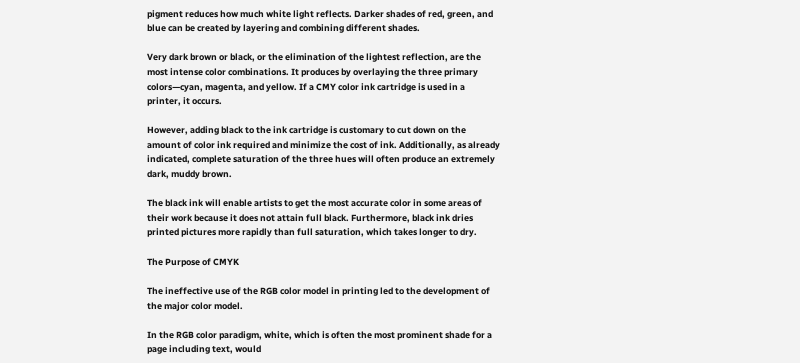pigment reduces how much white light reflects. Darker shades of red, green, and blue can be created by layering and combining different shades.

Very dark brown or black, or the elimination of the lightest reflection, are the most intense color combinations. It produces by overlaying the three primary colors—cyan, magenta, and yellow. If a CMY color ink cartridge is used in a printer, it occurs.

However, adding black to the ink cartridge is customary to cut down on the amount of color ink required and minimize the cost of ink. Additionally, as already indicated, complete saturation of the three hues will often produce an extremely dark, muddy brown.

The black ink will enable artists to get the most accurate color in some areas of their work because it does not attain full black. Furthermore, black ink dries printed pictures more rapidly than full saturation, which takes longer to dry.

The Purpose of CMYK

The ineffective use of the RGB color model in printing led to the development of the major color model.

In the RGB color paradigm, white, which is often the most prominent shade for a page including text, would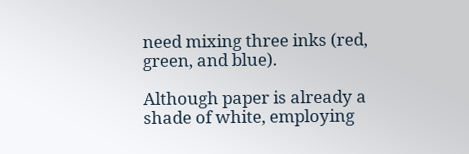need mixing three inks (red, green, and blue).

Although paper is already a shade of white, employing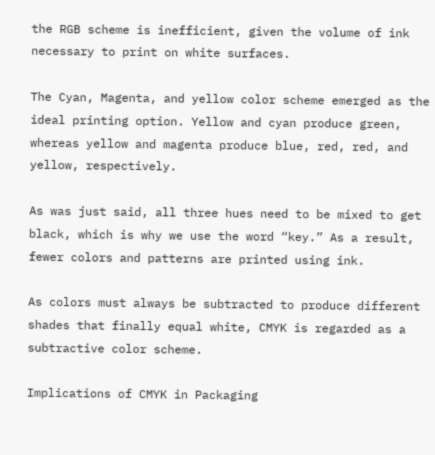the RGB scheme is inefficient, given the volume of ink necessary to print on white surfaces.

The Cyan, Magenta, and yellow color scheme emerged as the ideal printing option. Yellow and cyan produce green, whereas yellow and magenta produce blue, red, red, and yellow, respectively.

As was just said, all three hues need to be mixed to get black, which is why we use the word “key.” As a result, fewer colors and patterns are printed using ink.

As colors must always be subtracted to produce different shades that finally equal white, CMYK is regarded as a subtractive color scheme.

Implications of CMYK in Packaging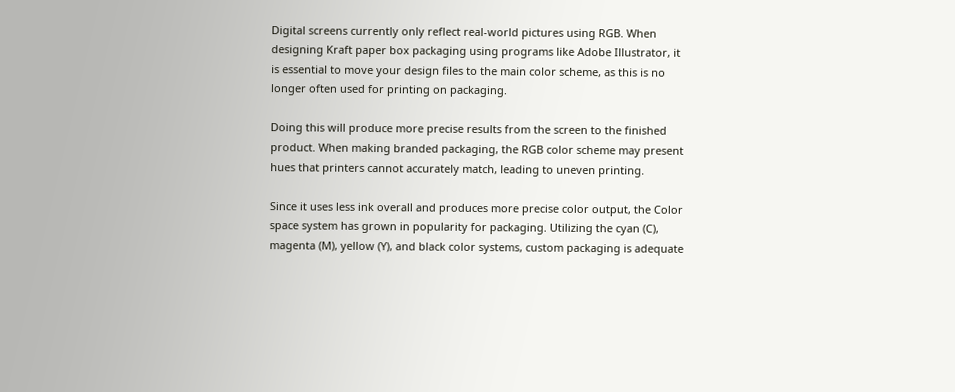Digital screens currently only reflect real-world pictures using RGB. When designing Kraft paper box packaging using programs like Adobe Illustrator, it is essential to move your design files to the main color scheme, as this is no longer often used for printing on packaging.

Doing this will produce more precise results from the screen to the finished product. When making branded packaging, the RGB color scheme may present hues that printers cannot accurately match, leading to uneven printing.

Since it uses less ink overall and produces more precise color output, the Color space system has grown in popularity for packaging. Utilizing the cyan (C), magenta (M), yellow (Y), and black color systems, custom packaging is adequate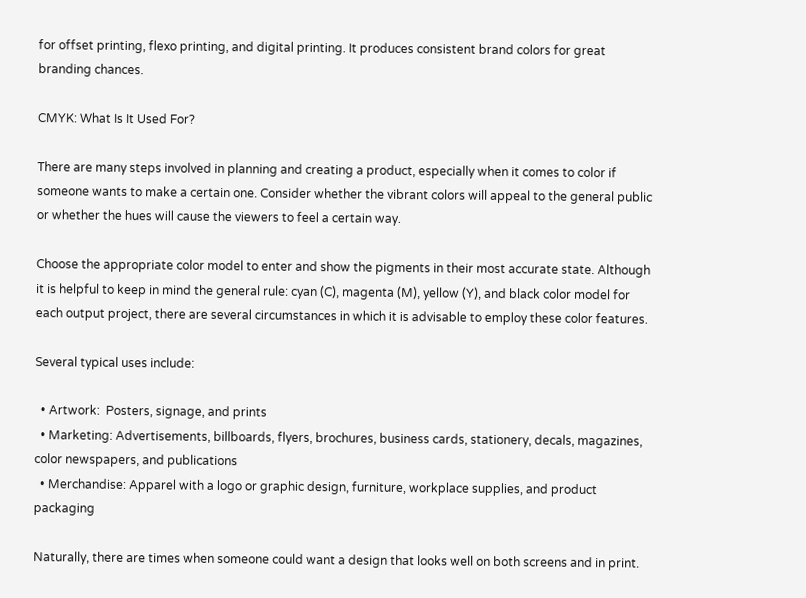for offset printing, flexo printing, and digital printing. It produces consistent brand colors for great branding chances.

CMYK: What Is It Used For?

There are many steps involved in planning and creating a product, especially when it comes to color if someone wants to make a certain one. Consider whether the vibrant colors will appeal to the general public or whether the hues will cause the viewers to feel a certain way.

Choose the appropriate color model to enter and show the pigments in their most accurate state. Although it is helpful to keep in mind the general rule: cyan (C), magenta (M), yellow (Y), and black color model for each output project, there are several circumstances in which it is advisable to employ these color features.

Several typical uses include:

  • Artwork:  Posters, signage, and prints
  • Marketing: Advertisements, billboards, flyers, brochures, business cards, stationery, decals, magazines, color newspapers, and publications
  • Merchandise: Apparel with a logo or graphic design, furniture, workplace supplies, and product packaging

Naturally, there are times when someone could want a design that looks well on both screens and in print.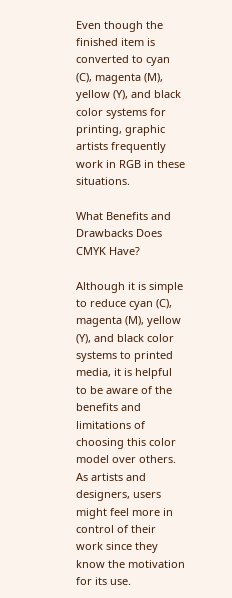Even though the finished item is converted to cyan (C), magenta (M), yellow (Y), and black color systems for printing, graphic artists frequently work in RGB in these situations.

What Benefits and Drawbacks Does CMYK Have?

Although it is simple to reduce cyan (C), magenta (M), yellow (Y), and black color systems to printed media, it is helpful to be aware of the benefits and limitations of choosing this color model over others. As artists and designers, users might feel more in control of their work since they know the motivation for its use.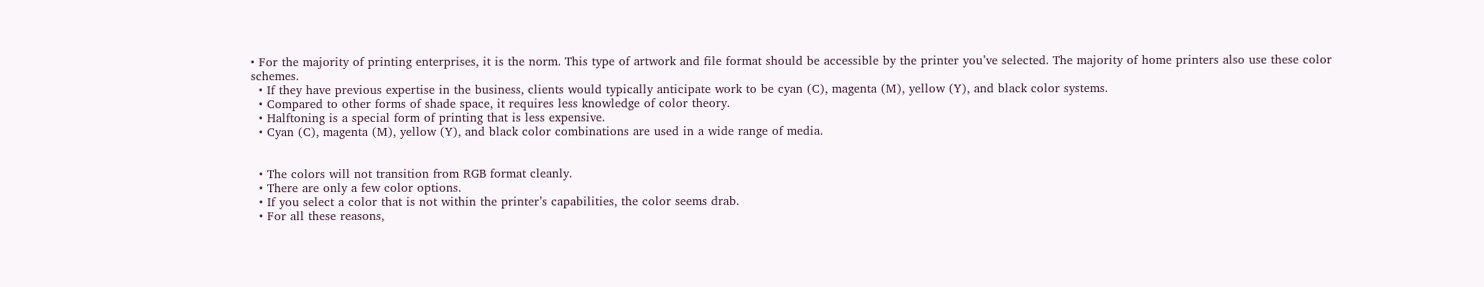• For the majority of printing enterprises, it is the norm. This type of artwork and file format should be accessible by the printer you’ve selected. The majority of home printers also use these color schemes.
  • If they have previous expertise in the business, clients would typically anticipate work to be cyan (C), magenta (M), yellow (Y), and black color systems.
  • Compared to other forms of shade space, it requires less knowledge of color theory.
  • Halftoning is a special form of printing that is less expensive.
  • Cyan (C), magenta (M), yellow (Y), and black color combinations are used in a wide range of media.


  • The colors will not transition from RGB format cleanly.
  • There are only a few color options.
  • If you select a color that is not within the printer’s capabilities, the color seems drab.
  • For all these reasons,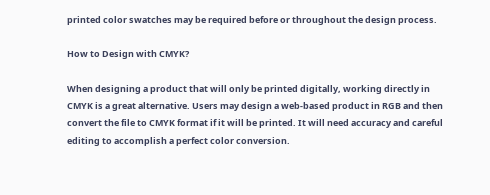printed color swatches may be required before or throughout the design process.

How to Design with CMYK?

When designing a product that will only be printed digitally, working directly in CMYK is a great alternative. Users may design a web-based product in RGB and then convert the file to CMYK format if it will be printed. It will need accuracy and careful editing to accomplish a perfect color conversion.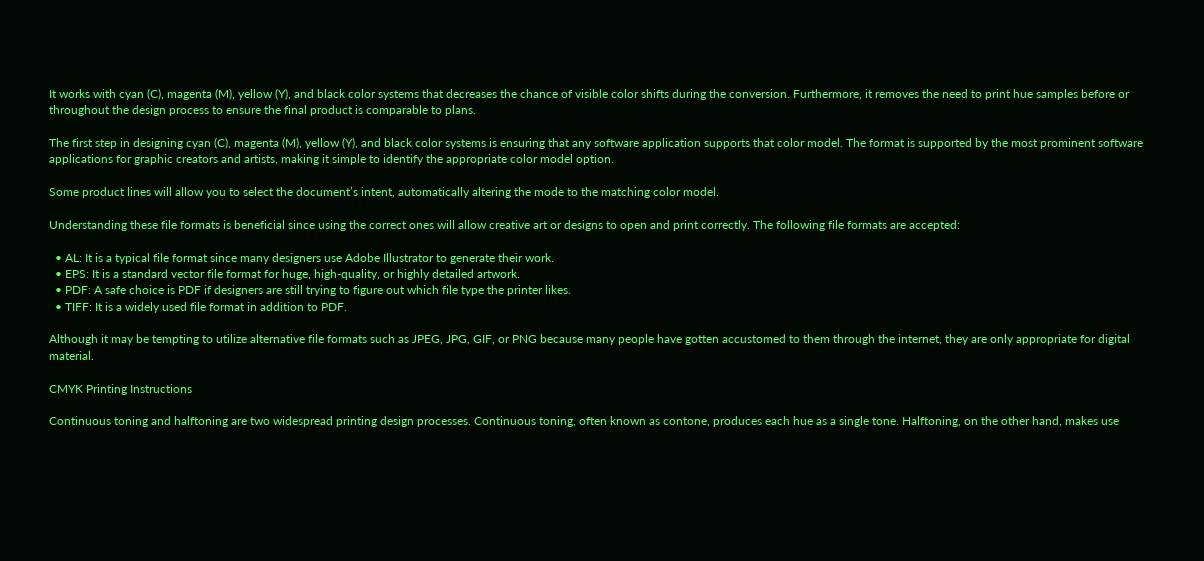It works with cyan (C), magenta (M), yellow (Y), and black color systems that decreases the chance of visible color shifts during the conversion. Furthermore, it removes the need to print hue samples before or throughout the design process to ensure the final product is comparable to plans.

The first step in designing cyan (C), magenta (M), yellow (Y), and black color systems is ensuring that any software application supports that color model. The format is supported by the most prominent software applications for graphic creators and artists, making it simple to identify the appropriate color model option.

Some product lines will allow you to select the document’s intent, automatically altering the mode to the matching color model.

Understanding these file formats is beneficial since using the correct ones will allow creative art or designs to open and print correctly. The following file formats are accepted:

  • AL: It is a typical file format since many designers use Adobe Illustrator to generate their work.
  • EPS: It is a standard vector file format for huge, high-quality, or highly detailed artwork.
  • PDF: A safe choice is PDF if designers are still trying to figure out which file type the printer likes.
  • TIFF: It is a widely used file format in addition to PDF.

Although it may be tempting to utilize alternative file formats such as JPEG, JPG, GIF, or PNG because many people have gotten accustomed to them through the internet, they are only appropriate for digital material.

CMYK Printing Instructions

Continuous toning and halftoning are two widespread printing design processes. Continuous toning, often known as contone, produces each hue as a single tone. Halftoning, on the other hand, makes use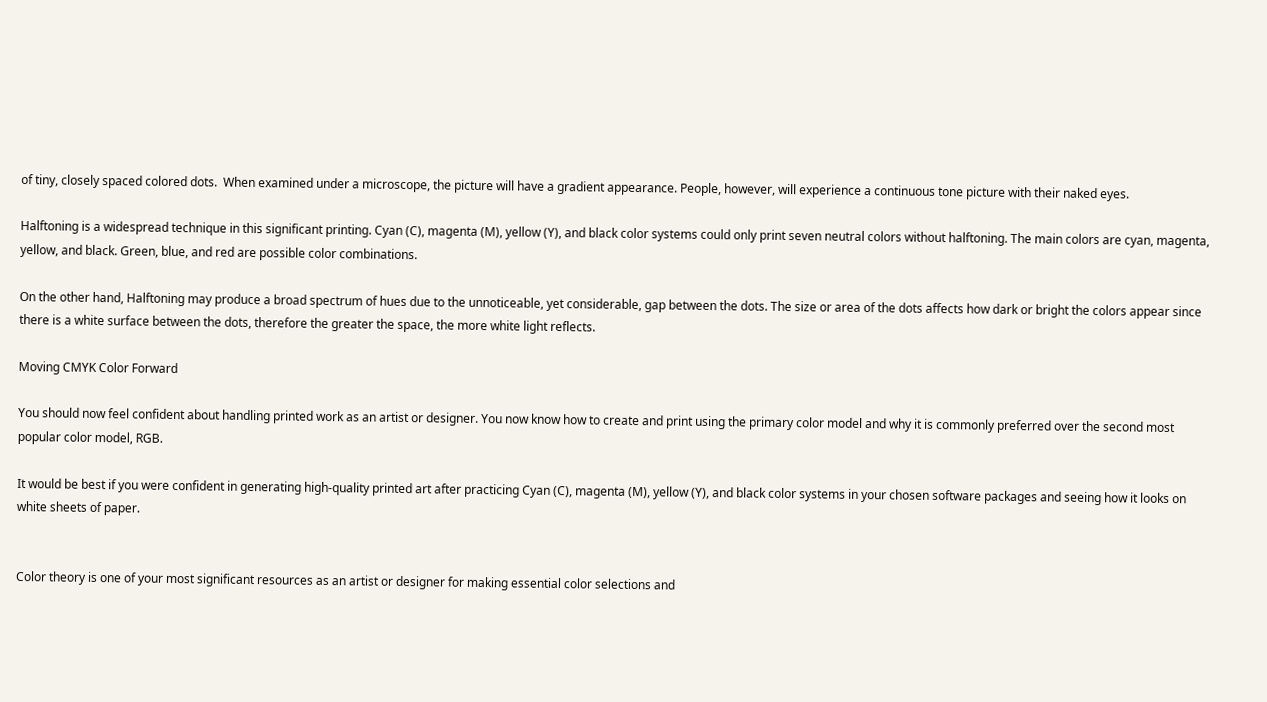of tiny, closely spaced colored dots.  When examined under a microscope, the picture will have a gradient appearance. People, however, will experience a continuous tone picture with their naked eyes.

Halftoning is a widespread technique in this significant printing. Cyan (C), magenta (M), yellow (Y), and black color systems could only print seven neutral colors without halftoning. The main colors are cyan, magenta, yellow, and black. Green, blue, and red are possible color combinations.

On the other hand, Halftoning may produce a broad spectrum of hues due to the unnoticeable, yet considerable, gap between the dots. The size or area of the dots affects how dark or bright the colors appear since there is a white surface between the dots, therefore the greater the space, the more white light reflects.

Moving CMYK Color Forward

You should now feel confident about handling printed work as an artist or designer. You now know how to create and print using the primary color model and why it is commonly preferred over the second most popular color model, RGB.

It would be best if you were confident in generating high-quality printed art after practicing Cyan (C), magenta (M), yellow (Y), and black color systems in your chosen software packages and seeing how it looks on white sheets of paper.


Color theory is one of your most significant resources as an artist or designer for making essential color selections and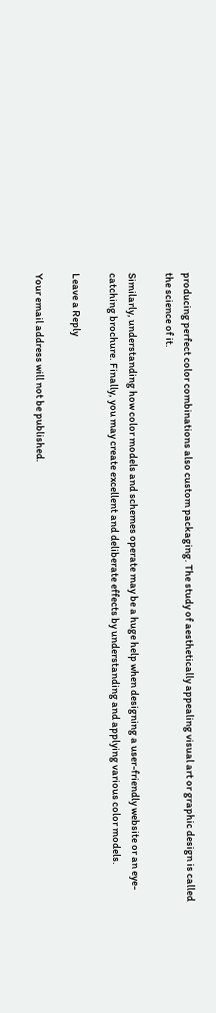producing perfect color combinations also custom packaging. The study of aesthetically appealing visual art or graphic design is called the science of it.

Similarly, understanding how color models and schemes operate may be a huge help when designing a user-friendly website or an eye-catching brochure. Finally, you may create excellent and deliberate effects by understanding and applying various color models.

Leave a Reply

Your email address will not be published.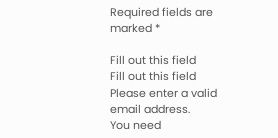Required fields are marked *

Fill out this field
Fill out this field
Please enter a valid email address.
You need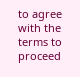to agree with the terms to proceed